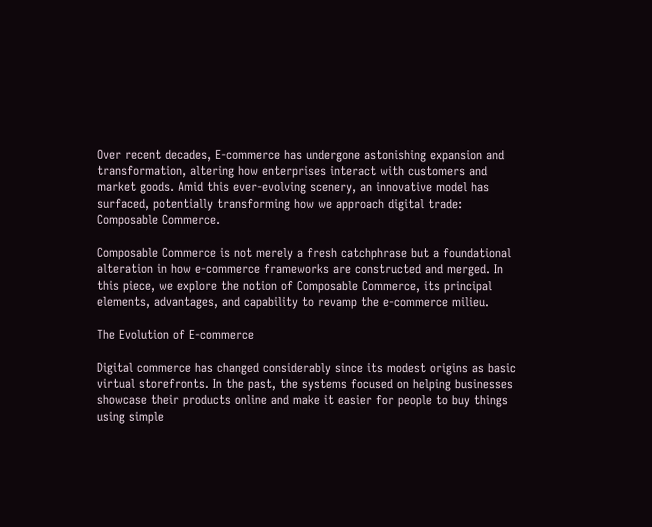Over recent decades, E-commerce has undergone astonishing expansion and transformation, altering how enterprises interact with customers and market goods. Amid this ever-evolving scenery, an innovative model has surfaced, potentially transforming how we approach digital trade: Composable Commerce.

Composable Commerce is not merely a fresh catchphrase but a foundational alteration in how e-commerce frameworks are constructed and merged. In this piece, we explore the notion of Composable Commerce, its principal elements, advantages, and capability to revamp the e-commerce milieu.

The Evolution of E-commerce

Digital commerce has changed considerably since its modest origins as basic virtual storefronts. In the past, the systems focused on helping businesses showcase their products online and make it easier for people to buy things using simple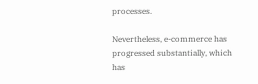processes.

Nevertheless, e-commerce has progressed substantially, which has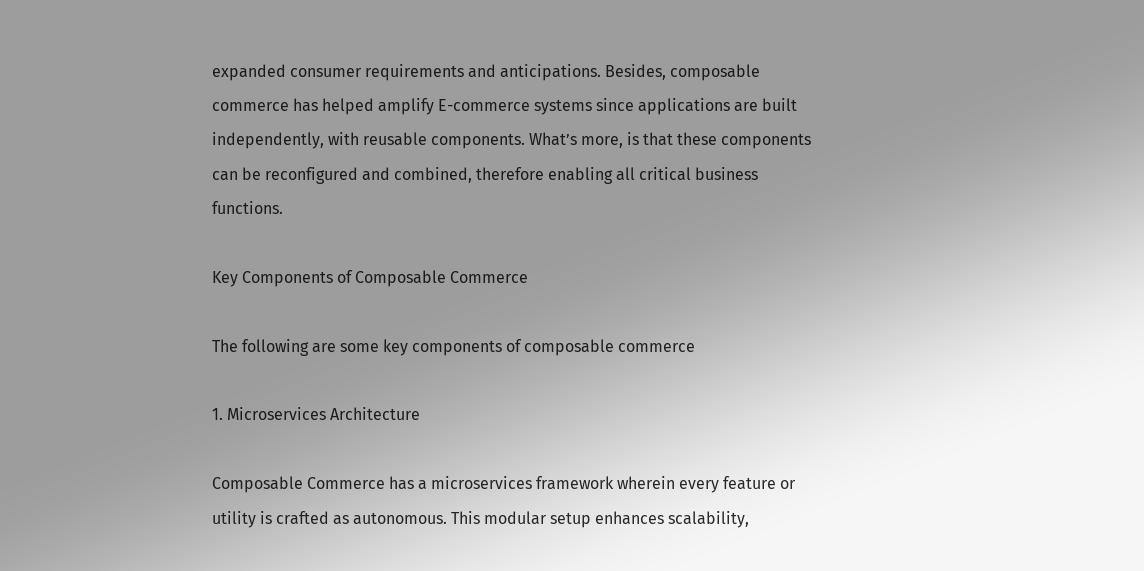expanded consumer requirements and anticipations. Besides, composable commerce has helped amplify E-commerce systems since applications are built independently, with reusable components. What’s more, is that these components can be reconfigured and combined, therefore enabling all critical business functions.

Key Components of Composable Commerce

The following are some key components of composable commerce

1. Microservices Architecture

Composable Commerce has a microservices framework wherein every feature or utility is crafted as autonomous. This modular setup enhances scalability,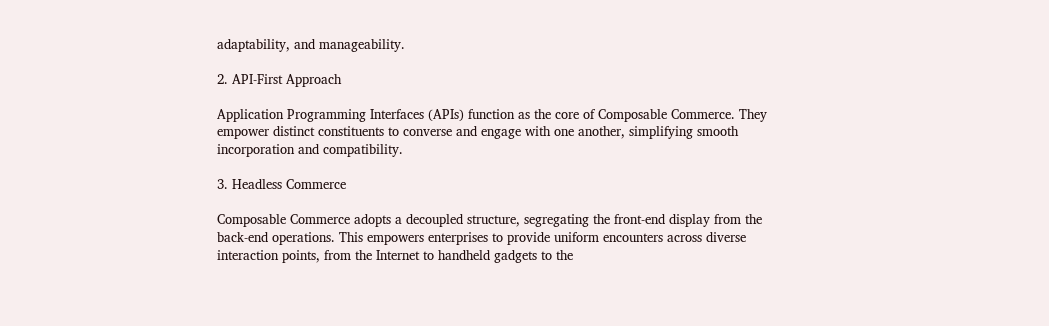adaptability, and manageability.

2. API-First Approach

Application Programming Interfaces (APIs) function as the core of Composable Commerce. They empower distinct constituents to converse and engage with one another, simplifying smooth incorporation and compatibility.

3. Headless Commerce

Composable Commerce adopts a decoupled structure, segregating the front-end display from the back-end operations. This empowers enterprises to provide uniform encounters across diverse interaction points, from the Internet to handheld gadgets to the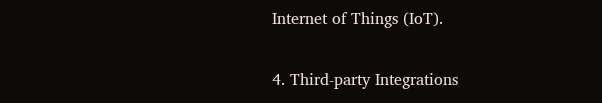Internet of Things (IoT).

4. Third-party Integrations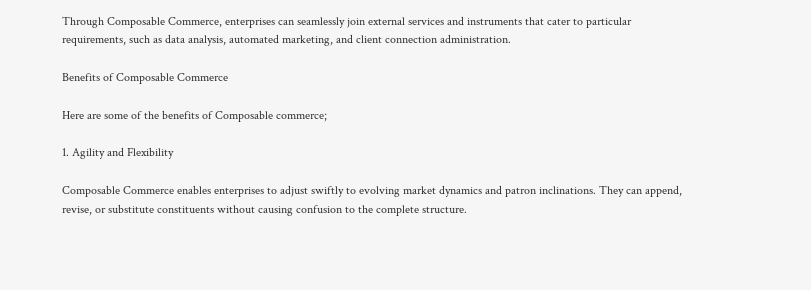Through Composable Commerce, enterprises can seamlessly join external services and instruments that cater to particular requirements, such as data analysis, automated marketing, and client connection administration.

Benefits of Composable Commerce

Here are some of the benefits of Composable commerce;

1. Agility and Flexibility

Composable Commerce enables enterprises to adjust swiftly to evolving market dynamics and patron inclinations. They can append, revise, or substitute constituents without causing confusion to the complete structure.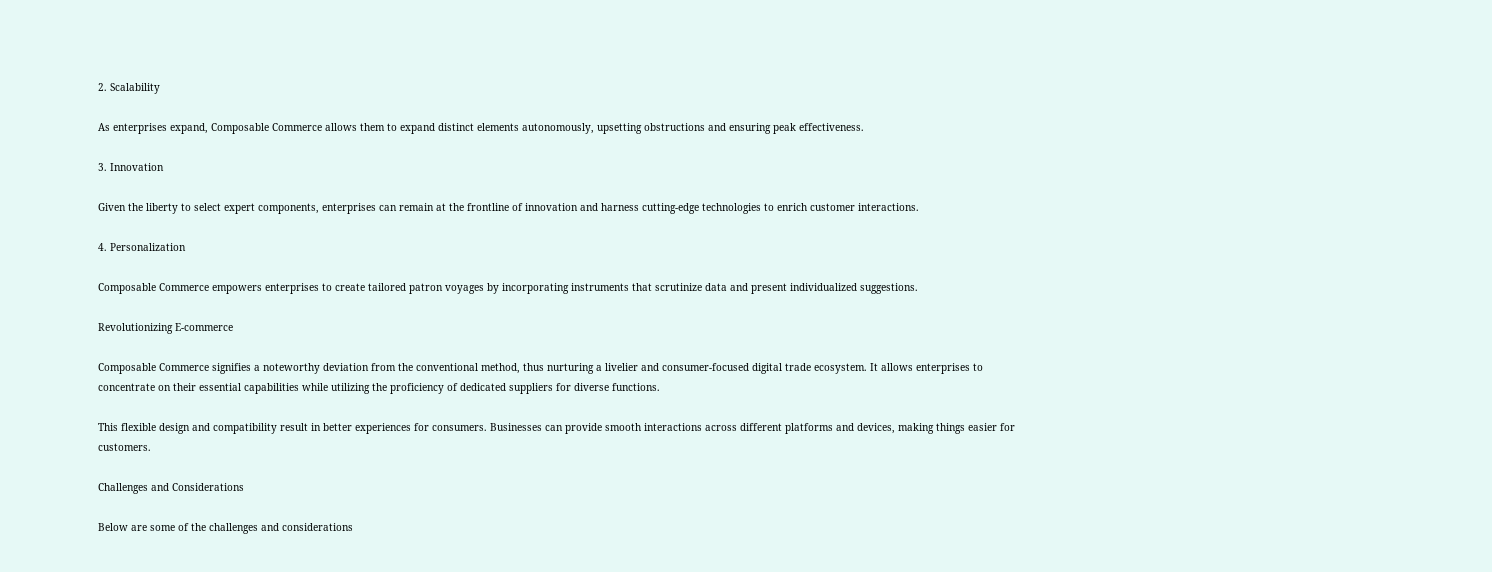2. Scalability

As enterprises expand, Composable Commerce allows them to expand distinct elements autonomously, upsetting obstructions and ensuring peak effectiveness.

3. Innovation

Given the liberty to select expert components, enterprises can remain at the frontline of innovation and harness cutting-edge technologies to enrich customer interactions.

4. Personalization

Composable Commerce empowers enterprises to create tailored patron voyages by incorporating instruments that scrutinize data and present individualized suggestions.

Revolutionizing E-commerce

Composable Commerce signifies a noteworthy deviation from the conventional method, thus nurturing a livelier and consumer-focused digital trade ecosystem. It allows enterprises to concentrate on their essential capabilities while utilizing the proficiency of dedicated suppliers for diverse functions.

This flexible design and compatibility result in better experiences for consumers. Businesses can provide smooth interactions across different platforms and devices, making things easier for customers.

Challenges and Considerations

Below are some of the challenges and considerations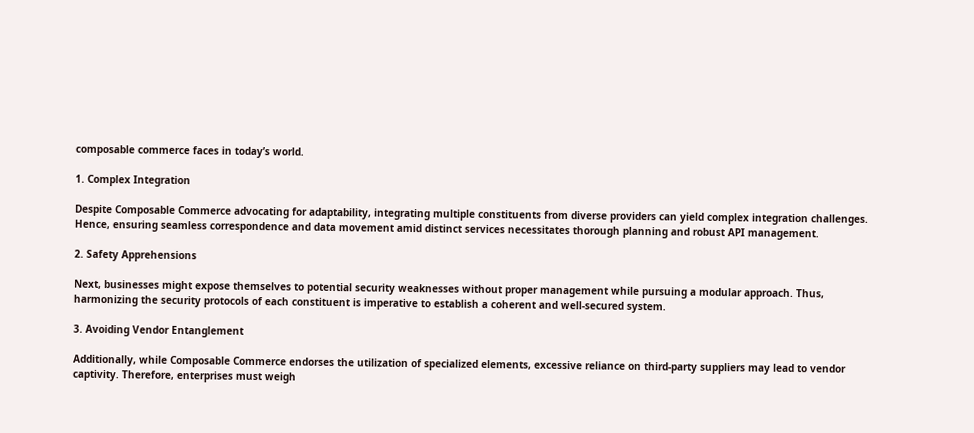composable commerce faces in today’s world.

1. Complex Integration

Despite Composable Commerce advocating for adaptability, integrating multiple constituents from diverse providers can yield complex integration challenges. Hence, ensuring seamless correspondence and data movement amid distinct services necessitates thorough planning and robust API management.

2. Safety Apprehensions

Next, businesses might expose themselves to potential security weaknesses without proper management while pursuing a modular approach. Thus, harmonizing the security protocols of each constituent is imperative to establish a coherent and well-secured system.

3. Avoiding Vendor Entanglement

Additionally, while Composable Commerce endorses the utilization of specialized elements, excessive reliance on third-party suppliers may lead to vendor captivity. Therefore, enterprises must weigh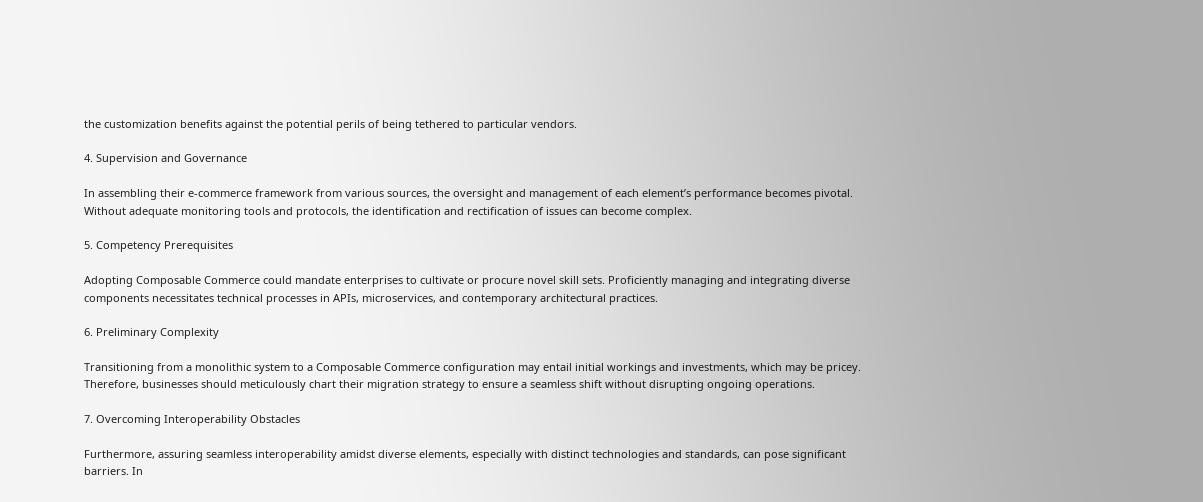the customization benefits against the potential perils of being tethered to particular vendors.

4. Supervision and Governance

In assembling their e-commerce framework from various sources, the oversight and management of each element’s performance becomes pivotal. Without adequate monitoring tools and protocols, the identification and rectification of issues can become complex.

5. Competency Prerequisites

Adopting Composable Commerce could mandate enterprises to cultivate or procure novel skill sets. Proficiently managing and integrating diverse components necessitates technical processes in APIs, microservices, and contemporary architectural practices.

6. Preliminary Complexity

Transitioning from a monolithic system to a Composable Commerce configuration may entail initial workings and investments, which may be pricey. Therefore, businesses should meticulously chart their migration strategy to ensure a seamless shift without disrupting ongoing operations.

7. Overcoming Interoperability Obstacles

Furthermore, assuring seamless interoperability amidst diverse elements, especially with distinct technologies and standards, can pose significant barriers. In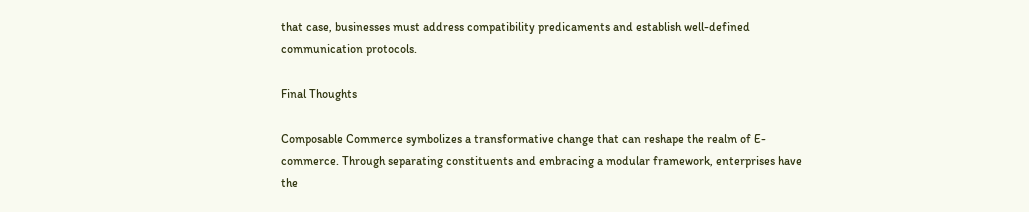that case, businesses must address compatibility predicaments and establish well-defined communication protocols.

Final Thoughts

Composable Commerce symbolizes a transformative change that can reshape the realm of E-commerce. Through separating constituents and embracing a modular framework, enterprises have the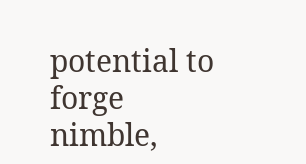potential to forge nimble,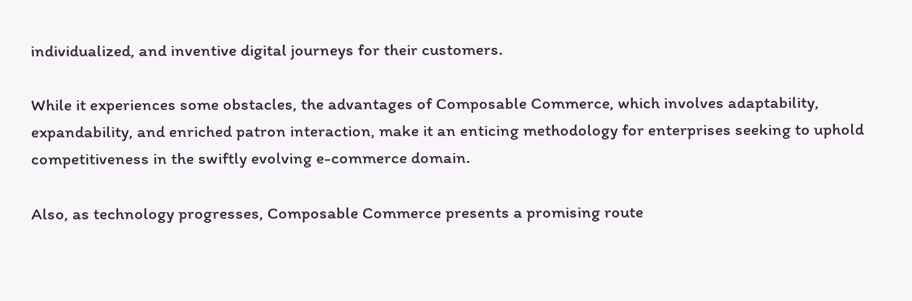individualized, and inventive digital journeys for their customers.

While it experiences some obstacles, the advantages of Composable Commerce, which involves adaptability, expandability, and enriched patron interaction, make it an enticing methodology for enterprises seeking to uphold competitiveness in the swiftly evolving e-commerce domain.

Also, as technology progresses, Composable Commerce presents a promising route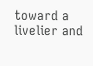toward a livelier and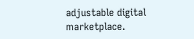adjustable digital marketplace.